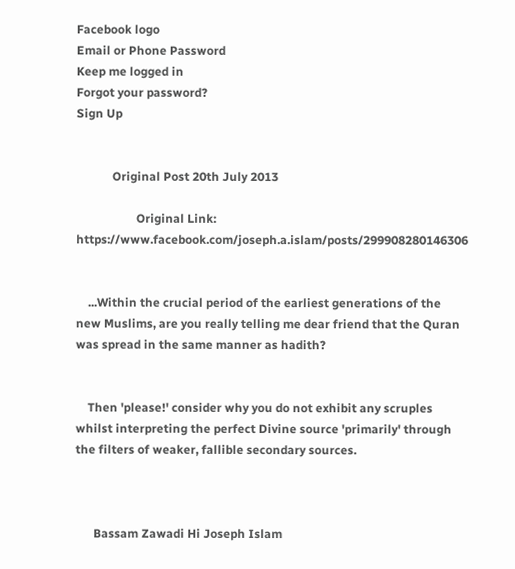Facebook logo
Email or Phone Password
Keep me logged in
Forgot your password?
Sign Up


            Original Post 20th July 2013

                    Original Link: https://www.facebook.com/joseph.a.islam/posts/299908280146306


    ...Within the crucial period of the earliest generations of the new Muslims, are you really telling me dear friend that the Quran was spread in the same manner as hadith?


    Then 'please!' consider why you do not exhibit any scruples whilst interpreting the perfect Divine source 'primarily' through the filters of weaker, fallible secondary sources.



      Bassam Zawadi Hi Joseph Islam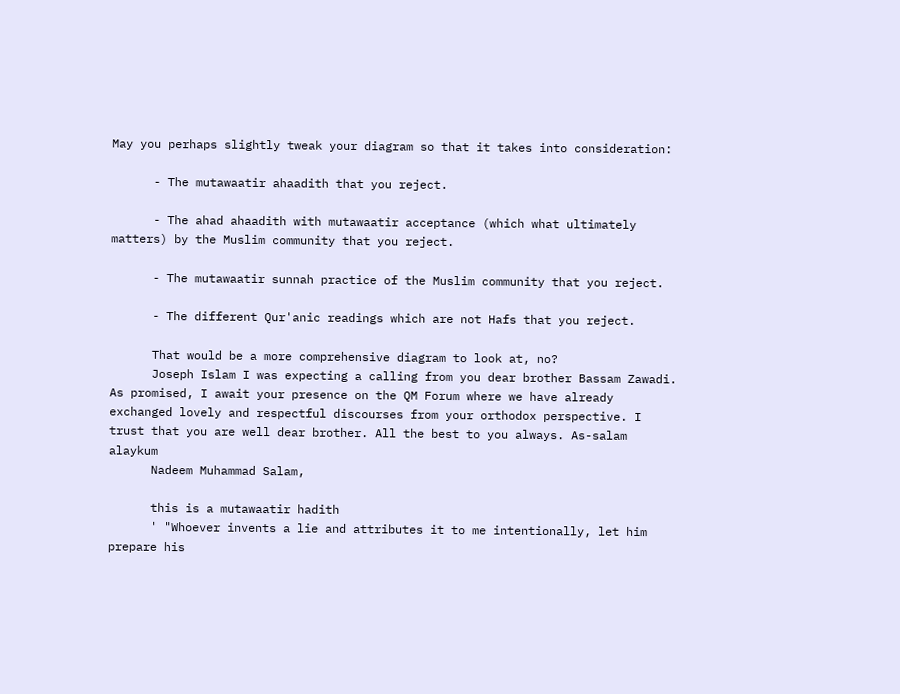May you perhaps slightly tweak your diagram so that it takes into consideration:

      - The mutawaatir ahaadith that you reject.

      - The ahad ahaadith with mutawaatir acceptance (which what ultimately matters) by the Muslim community that you reject.

      - The mutawaatir sunnah practice of the Muslim community that you reject.

      - The different Qur'anic readings which are not Hafs that you reject.

      That would be a more comprehensive diagram to look at, no?
      Joseph Islam I was expecting a calling from you dear brother Bassam Zawadi. As promised, I await your presence on the QM Forum where we have already exchanged lovely and respectful discourses from your orthodox perspective. I trust that you are well dear brother. All the best to you always. As-salam alaykum
      Nadeem Muhammad Salam,

      this is a mutawaatir hadith
      ' "Whoever invents a lie and attributes it to me intentionally, let him prepare his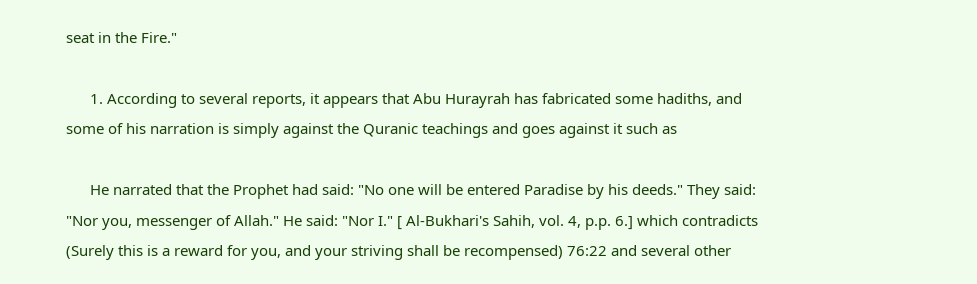seat in the Fire."

      1. According to several reports, it appears that Abu Hurayrah has fabricated some hadiths, and some of his narration is simply against the Quranic teachings and goes against it such as

      He narrated that the Prophet had said: "No one will be entered Paradise by his deeds." They said: "Nor you, messenger of Allah." He said: "Nor I." [ Al-Bukhari's Sahih, vol. 4, p.p. 6.] which contradicts (Surely this is a reward for you, and your striving shall be recompensed) 76:22 and several other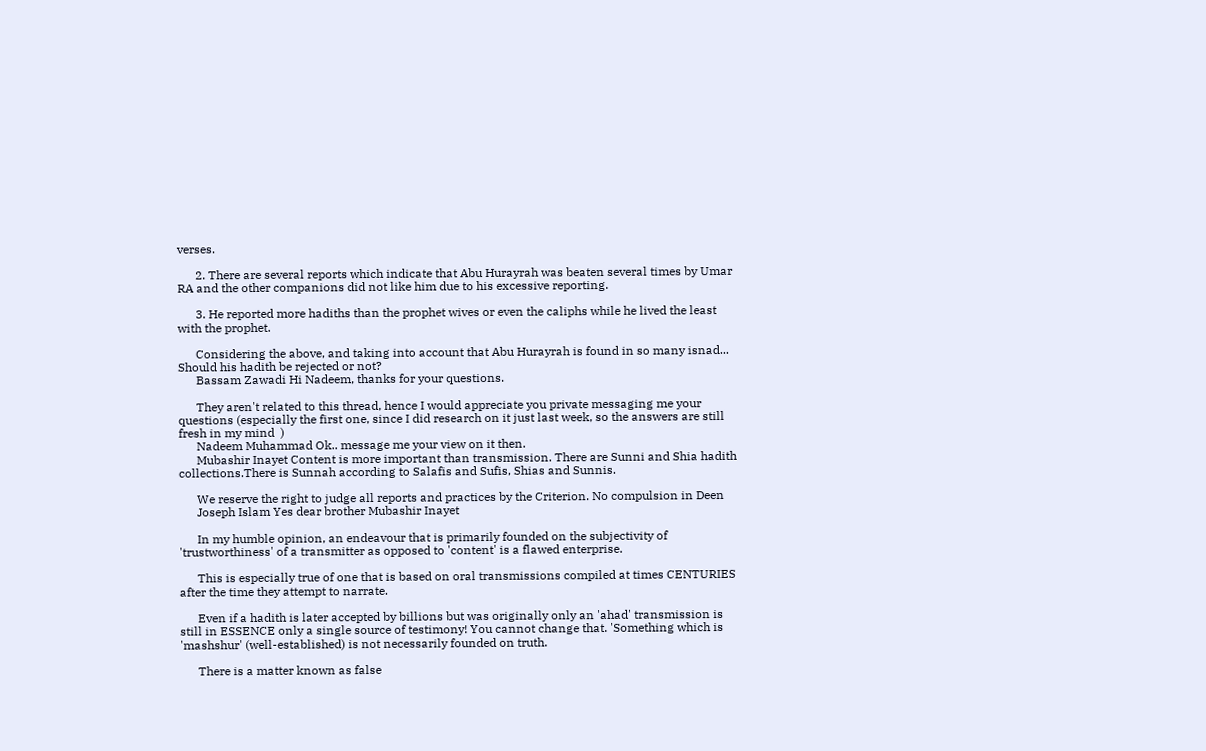verses.

      2. There are several reports which indicate that Abu Hurayrah was beaten several times by Umar RA and the other companions did not like him due to his excessive reporting.

      3. He reported more hadiths than the prophet wives or even the caliphs while he lived the least with the prophet.

      Considering the above, and taking into account that Abu Hurayrah is found in so many isnad... Should his hadith be rejected or not?
      Bassam Zawadi Hi Nadeem, thanks for your questions.

      They aren't related to this thread, hence I would appreciate you private messaging me your questions (especially the first one, since I did research on it just last week, so the answers are still fresh in my mind  )
      Nadeem Muhammad Ok.. message me your view on it then.
      Mubashir Inayet Content is more important than transmission. There are Sunni and Shia hadith collections.There is Sunnah according to Salafis and Sufis, Shias and Sunnis.

      We reserve the right to judge all reports and practices by the Criterion. No compulsion in Deen
      Joseph Islam Yes dear brother Mubashir Inayet

      In my humble opinion, an endeavour that is primarily founded on the subjectivity of 'trustworthiness' of a transmitter as opposed to 'content' is a flawed enterprise.

      This is especially true of one that is based on oral transmissions compiled at times CENTURIES after the time they attempt to narrate.

      Even if a hadith is later accepted by billions but was originally only an 'ahad' transmission is still in ESSENCE only a single source of testimony! You cannot change that. 'Something which is 'mashshur' (well-established) is not necessarily founded on truth.

      There is a matter known as false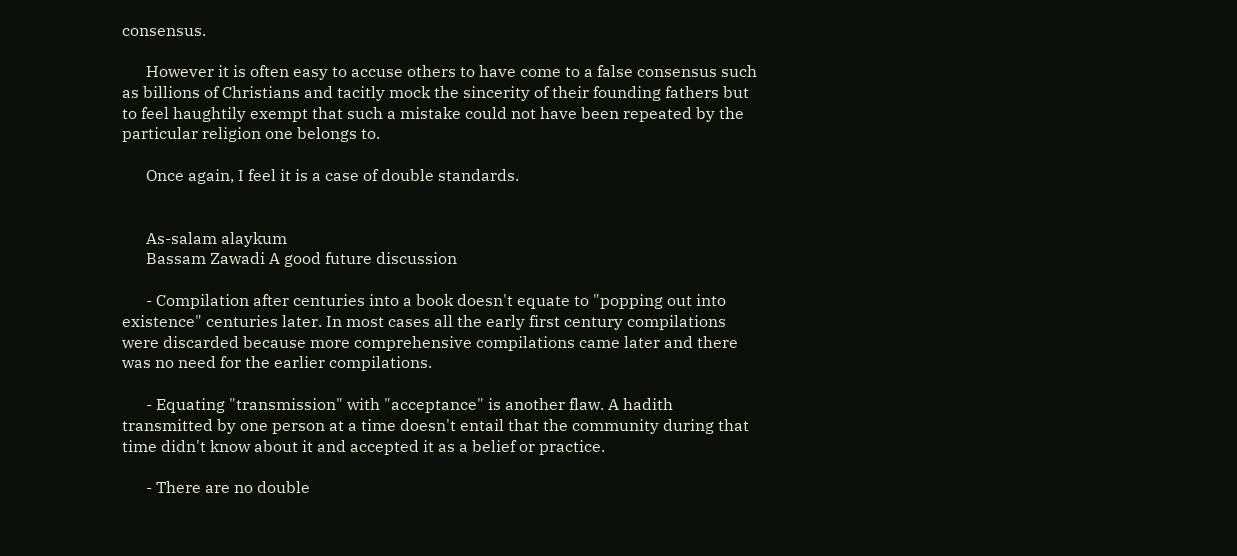consensus.

      However it is often easy to accuse others to have come to a false consensus such as billions of Christians and tacitly mock the sincerity of their founding fathers but to feel haughtily exempt that such a mistake could not have been repeated by the particular religion one belongs to.

      Once again, I feel it is a case of double standards.


      As-salam alaykum
      Bassam Zawadi A good future discussion

      - Compilation after centuries into a book doesn't equate to "popping out into existence" centuries later. In most cases all the early first century compilations were discarded because more comprehensive compilations came later and there was no need for the earlier compilations.

      - Equating "transmission" with "acceptance" is another flaw. A hadith transmitted by one person at a time doesn't entail that the community during that time didn't know about it and accepted it as a belief or practice.

      - There are no double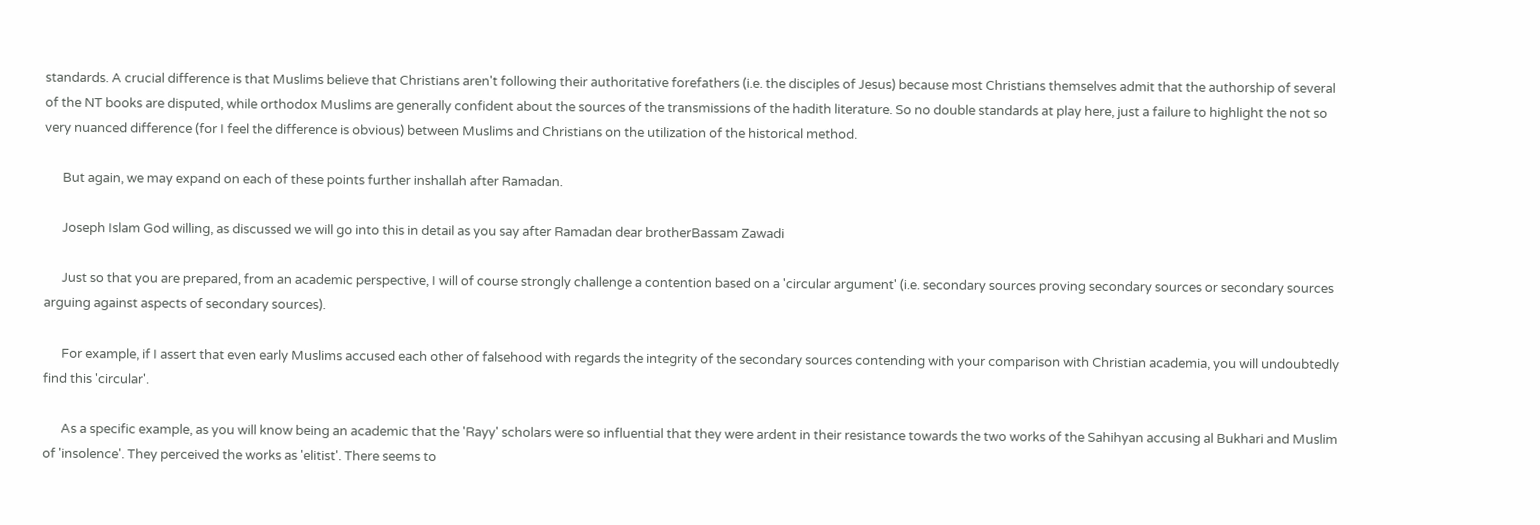standards. A crucial difference is that Muslims believe that Christians aren't following their authoritative forefathers (i.e. the disciples of Jesus) because most Christians themselves admit that the authorship of several of the NT books are disputed, while orthodox Muslims are generally confident about the sources of the transmissions of the hadith literature. So no double standards at play here, just a failure to highlight the not so very nuanced difference (for I feel the difference is obvious) between Muslims and Christians on the utilization of the historical method.

      But again, we may expand on each of these points further inshallah after Ramadan.

      Joseph Islam God willing, as discussed we will go into this in detail as you say after Ramadan dear brotherBassam Zawadi

      Just so that you are prepared, from an academic perspective, I will of course strongly challenge a contention based on a 'circular argument' (i.e. secondary sources proving secondary sources or secondary sources arguing against aspects of secondary sources).

      For example, if I assert that even early Muslims accused each other of falsehood with regards the integrity of the secondary sources contending with your comparison with Christian academia, you will undoubtedly find this 'circular'.

      As a specific example, as you will know being an academic that the 'Rayy' scholars were so influential that they were ardent in their resistance towards the two works of the Sahihyan accusing al Bukhari and Muslim of 'insolence'. They perceived the works as 'elitist'. There seems to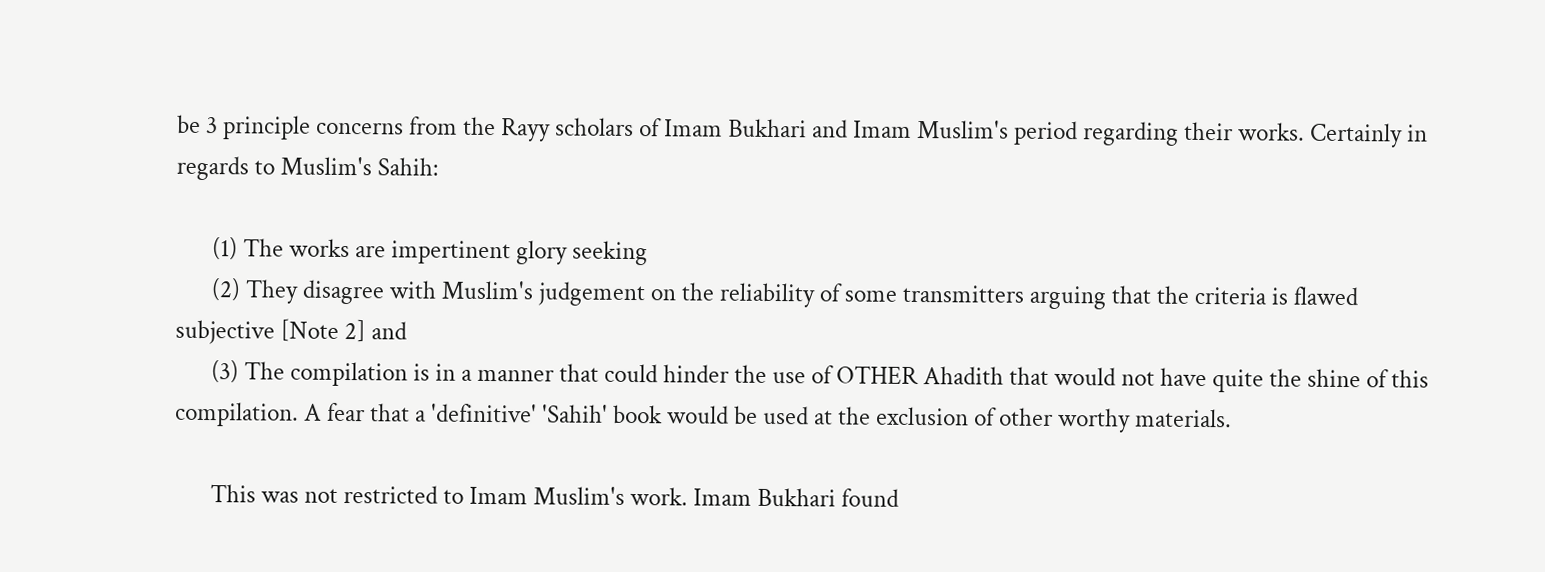be 3 principle concerns from the Rayy scholars of Imam Bukhari and Imam Muslim's period regarding their works. Certainly in regards to Muslim's Sahih:

      (1) The works are impertinent glory seeking
      (2) They disagree with Muslim's judgement on the reliability of some transmitters arguing that the criteria is flawed subjective [Note 2] and
      (3) The compilation is in a manner that could hinder the use of OTHER Ahadith that would not have quite the shine of this compilation. A fear that a 'definitive' 'Sahih' book would be used at the exclusion of other worthy materials.

      This was not restricted to Imam Muslim's work. Imam Bukhari found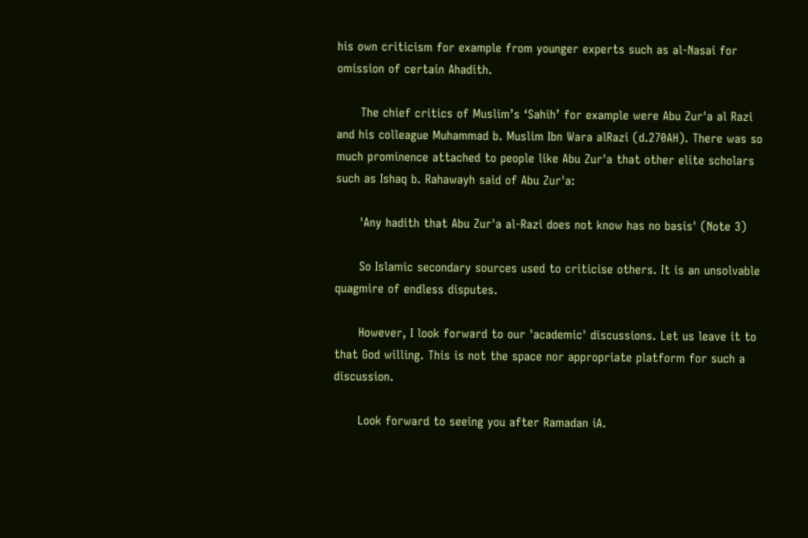his own criticism for example from younger experts such as al-Nasai for omission of certain Ahadith.

      The chief critics of Muslim’s ‘Sahih’ for example were Abu Zur'a al Razi and his colleague Muhammad b. Muslim Ibn Wara alRazi (d.270AH). There was so much prominence attached to people like Abu Zur'a that other elite scholars such as Ishaq b. Rahawayh said of Abu Zur'a:

      'Any hadith that Abu Zur'a al-Razi does not know has no basis' (Note 3)

      So Islamic secondary sources used to criticise others. It is an unsolvable quagmire of endless disputes.

      However, I look forward to our 'academic' discussions. Let us leave it to that God willing. This is not the space nor appropriate platform for such a discussion.

      Look forward to seeing you after Ramadan iA.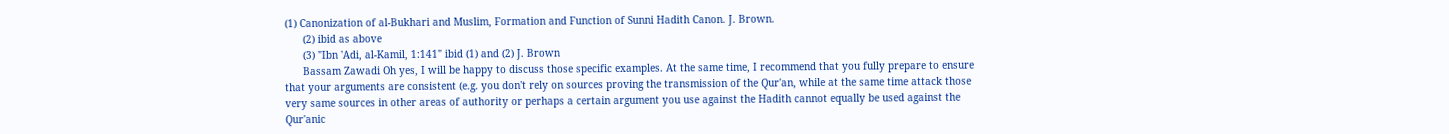(1) Canonization of al-Bukhari and Muslim, Formation and Function of Sunni Hadith Canon. J. Brown.
      (2) ibid as above
      (3) "Ibn 'Adi, al-Kamil, 1:141" ibid (1) and (2) J. Brown
      Bassam Zawadi Oh yes, I will be happy to discuss those specific examples. At the same time, I recommend that you fully prepare to ensure that your arguments are consistent (e.g. you don't rely on sources proving the transmission of the Qur'an, while at the same time attack those very same sources in other areas of authority or perhaps a certain argument you use against the Hadith cannot equally be used against the Qur'anic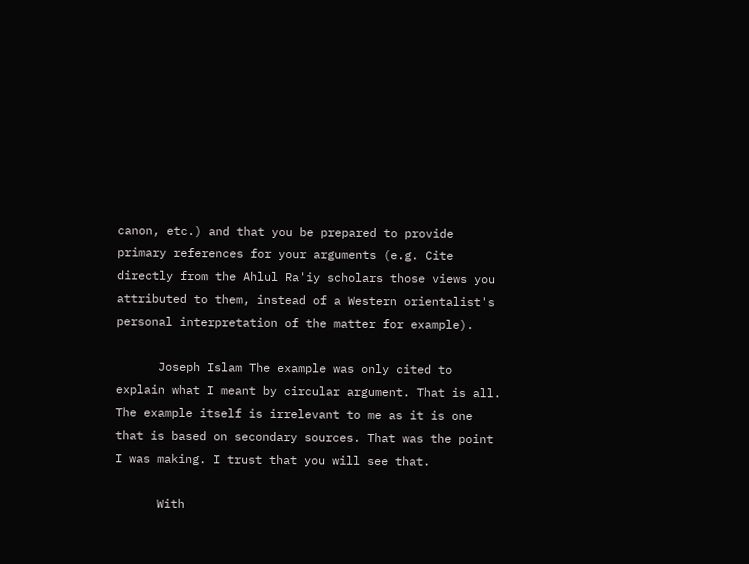canon, etc.) and that you be prepared to provide primary references for your arguments (e.g. Cite directly from the Ahlul Ra'iy scholars those views you attributed to them, instead of a Western orientalist's personal interpretation of the matter for example).

      Joseph Islam The example was only cited to explain what I meant by circular argument. That is all. The example itself is irrelevant to me as it is one that is based on secondary sources. That was the point I was making. I trust that you will see that.

      With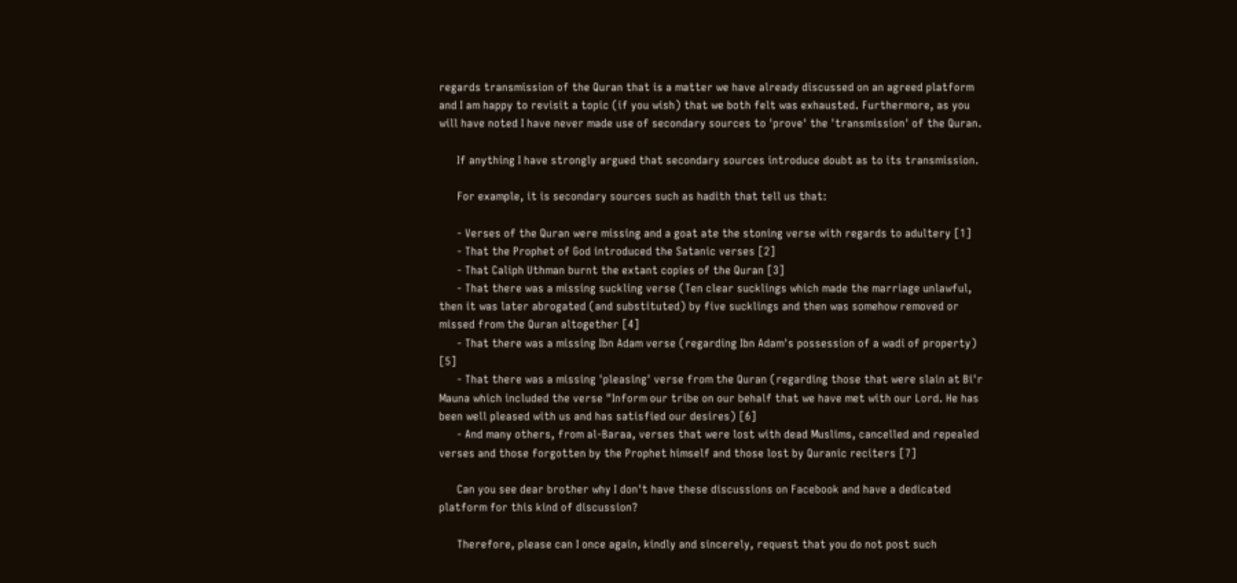regards transmission of the Quran that is a matter we have already discussed on an agreed platform and I am happy to revisit a topic (if you wish) that we both felt was exhausted. Furthermore, as you will have noted I have never made use of secondary sources to 'prove' the 'transmission' of the Quran.

      If anything I have strongly argued that secondary sources introduce doubt as to its transmission.

      For example, it is secondary sources such as hadith that tell us that:

      - Verses of the Quran were missing and a goat ate the stoning verse with regards to adultery [1]
      - That the Prophet of God introduced the Satanic verses [2]
      - That Caliph Uthman burnt the extant copies of the Quran [3]
      - That there was a missing suckling verse (Ten clear sucklings which made the marriage unlawful, then it was later abrogated (and substituted) by five sucklings and then was somehow removed or missed from the Quran altogether [4]
      - That there was a missing Ibn Adam verse (regarding Ibn Adam's possession of a wadi of property) [5]
      - That there was a missing 'pleasing' verse from the Quran (regarding those that were slain at Bi'r Mauna which included the verse "Inform our tribe on our behalf that we have met with our Lord. He has been well pleased with us and has satisfied our desires) [6]
      - And many others, from al-Baraa, verses that were lost with dead Muslims, cancelled and repealed verses and those forgotten by the Prophet himself and those lost by Quranic reciters [7]

      Can you see dear brother why I don't have these discussions on Facebook and have a dedicated platform for this kind of discussion?

      Therefore, please can I once again, kindly and sincerely, request that you do not post such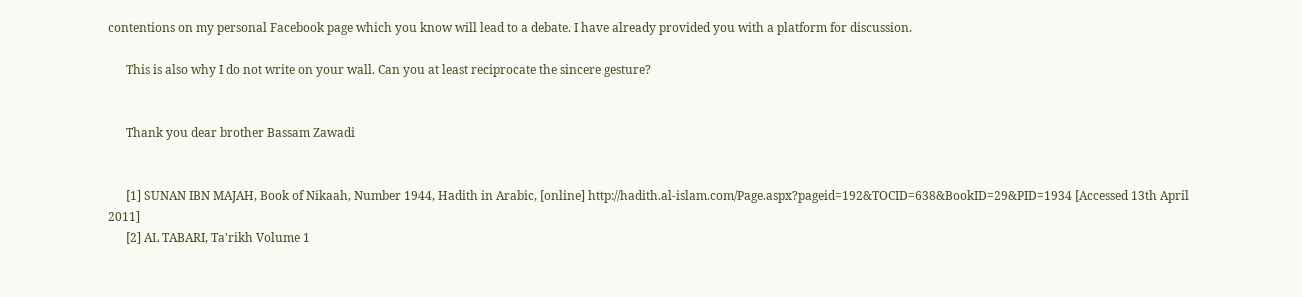contentions on my personal Facebook page which you know will lead to a debate. I have already provided you with a platform for discussion.

      This is also why I do not write on your wall. Can you at least reciprocate the sincere gesture?


      Thank you dear brother Bassam Zawadi


      [1] SUNAN IBN MAJAH, Book of Nikaah, Number 1944, Hadith in Arabic, [online] http://hadith.al-islam.com/Page.aspx?pageid=192&TOCID=638&BookID=29&PID=1934 [Accessed 13th April 2011]
      [2] AL TABARI, Ta'rikh Volume 1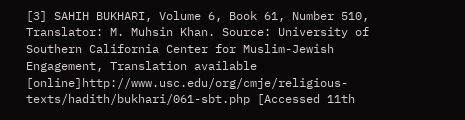[3] SAHIH BUKHARI, Volume 6, Book 61, Number 510, Translator: M. Muhsin Khan. Source: University of Southern California Center for Muslim-Jewish Engagement, Translation available [online]http://www.usc.edu/org/cmje/religious-texts/hadith/bukhari/061-sbt.php [Accessed 11th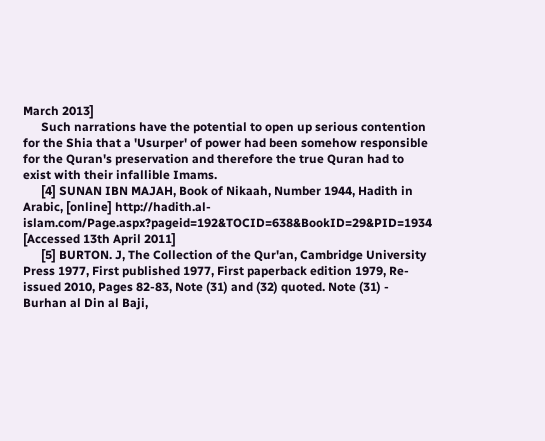March 2013]
      Such narrations have the potential to open up serious contention for the Shia that a 'Usurper' of power had been somehow responsible for the Quran's preservation and therefore the true Quran had to exist with their infallible Imams.
      [4] SUNAN IBN MAJAH, Book of Nikaah, Number 1944, Hadith in Arabic, [online] http://hadith.al-islam.com/Page.aspx?pageid=192&TOCID=638&BookID=29&PID=1934 [Accessed 13th April 2011]
      [5] BURTON. J, The Collection of the Qur'an, Cambridge University Press 1977, First published 1977, First paperback edition 1979, Re-issued 2010, Pages 82-83, Note (31) and (32) quoted. Note (31) - Burhan al Din al Baji,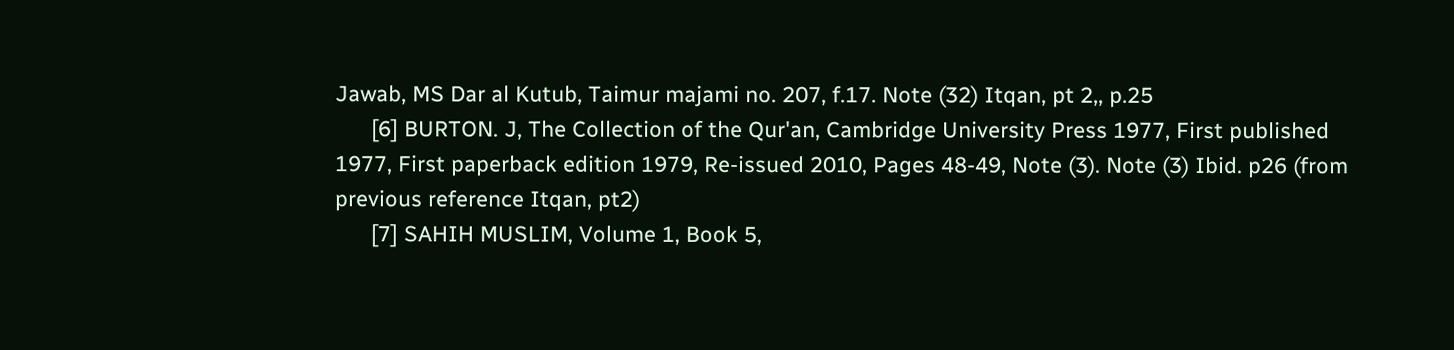Jawab, MS Dar al Kutub, Taimur majami no. 207, f.17. Note (32) Itqan, pt 2,, p.25
      [6] BURTON. J, The Collection of the Qur'an, Cambridge University Press 1977, First published 1977, First paperback edition 1979, Re-issued 2010, Pages 48-49, Note (3). Note (3) Ibid. p26 (from previous reference Itqan, pt2)
      [7] SAHIH MUSLIM, Volume 1, Book 5,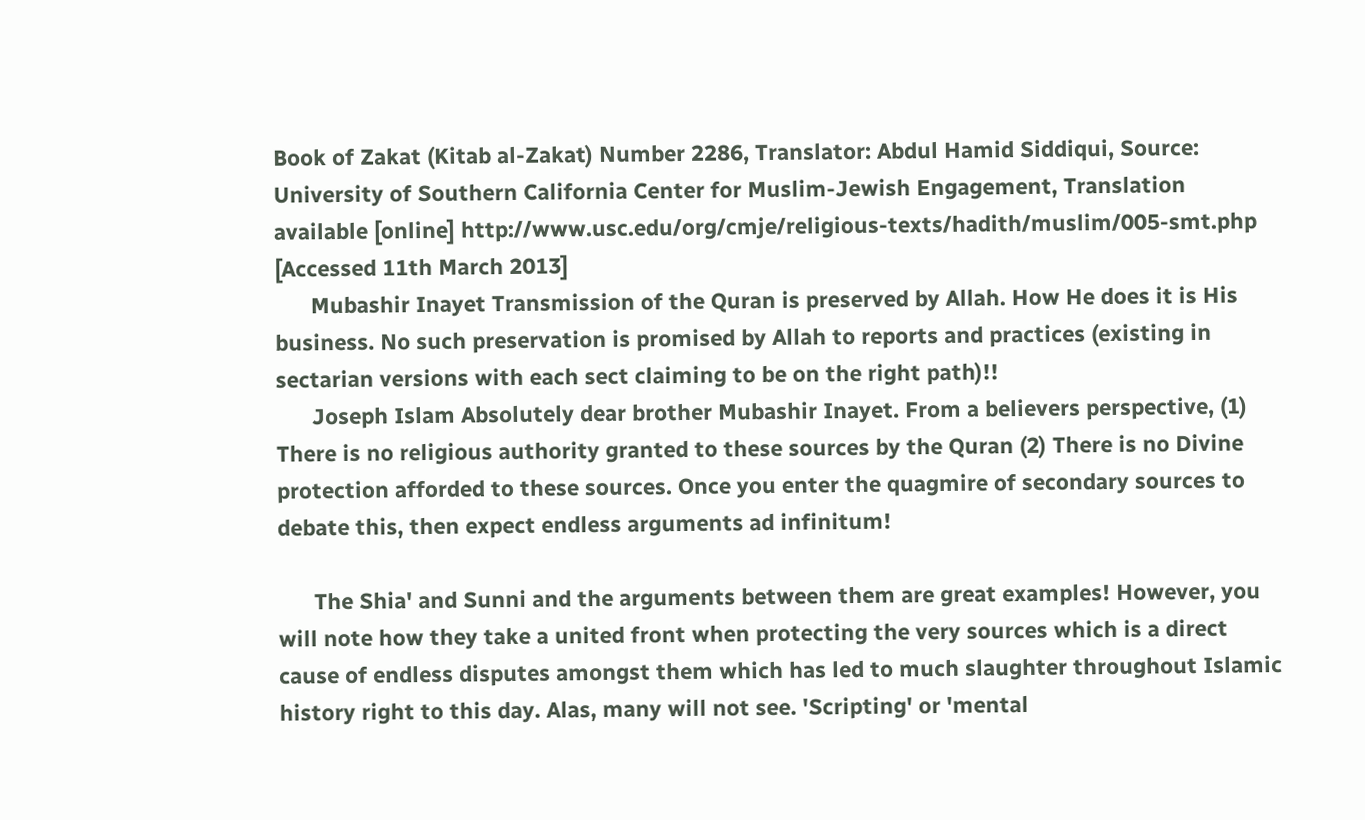Book of Zakat (Kitab al-Zakat) Number 2286, Translator: Abdul Hamid Siddiqui, Source: University of Southern California Center for Muslim-Jewish Engagement, Translation available [online] http://www.usc.edu/org/cmje/religious-texts/hadith/muslim/005-smt.php [Accessed 11th March 2013]
      Mubashir Inayet Transmission of the Quran is preserved by Allah. How He does it is His business. No such preservation is promised by Allah to reports and practices (existing in sectarian versions with each sect claiming to be on the right path)!!
      Joseph Islam Absolutely dear brother Mubashir Inayet. From a believers perspective, (1) There is no religious authority granted to these sources by the Quran (2) There is no Divine protection afforded to these sources. Once you enter the quagmire of secondary sources to debate this, then expect endless arguments ad infinitum!

      The Shia' and Sunni and the arguments between them are great examples! However, you will note how they take a united front when protecting the very sources which is a direct cause of endless disputes amongst them which has led to much slaughter throughout Islamic history right to this day. Alas, many will not see. 'Scripting' or 'mental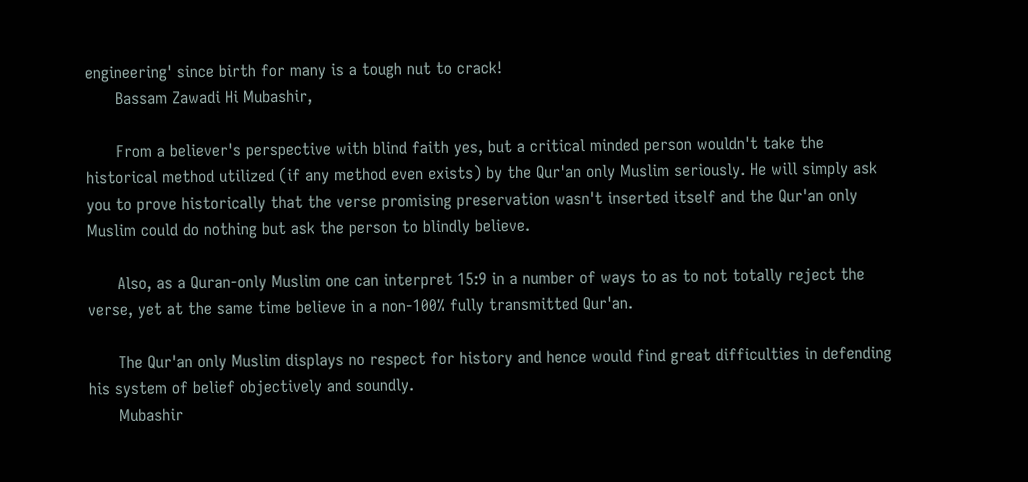engineering' since birth for many is a tough nut to crack!
      Bassam Zawadi Hi Mubashir,

      From a believer's perspective with blind faith yes, but a critical minded person wouldn't take the historical method utilized (if any method even exists) by the Qur'an only Muslim seriously. He will simply ask you to prove historically that the verse promising preservation wasn't inserted itself and the Qur'an only Muslim could do nothing but ask the person to blindly believe.

      Also, as a Quran-only Muslim one can interpret 15:9 in a number of ways to as to not totally reject the verse, yet at the same time believe in a non-100% fully transmitted Qur'an.

      The Qur'an only Muslim displays no respect for history and hence would find great difficulties in defending his system of belief objectively and soundly.
      Mubashir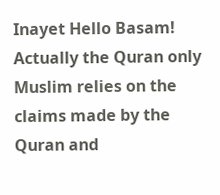Inayet Hello Basam! Actually the Quran only Muslim relies on the claims made by the Quran and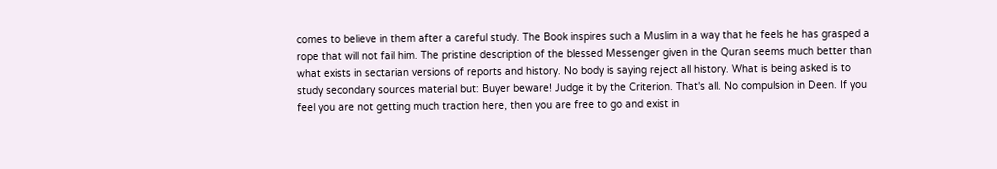comes to believe in them after a careful study. The Book inspires such a Muslim in a way that he feels he has grasped a rope that will not fail him. The pristine description of the blessed Messenger given in the Quran seems much better than what exists in sectarian versions of reports and history. No body is saying reject all history. What is being asked is to study secondary sources material but: Buyer beware! Judge it by the Criterion. That's all. No compulsion in Deen. If you feel you are not getting much traction here, then you are free to go and exist in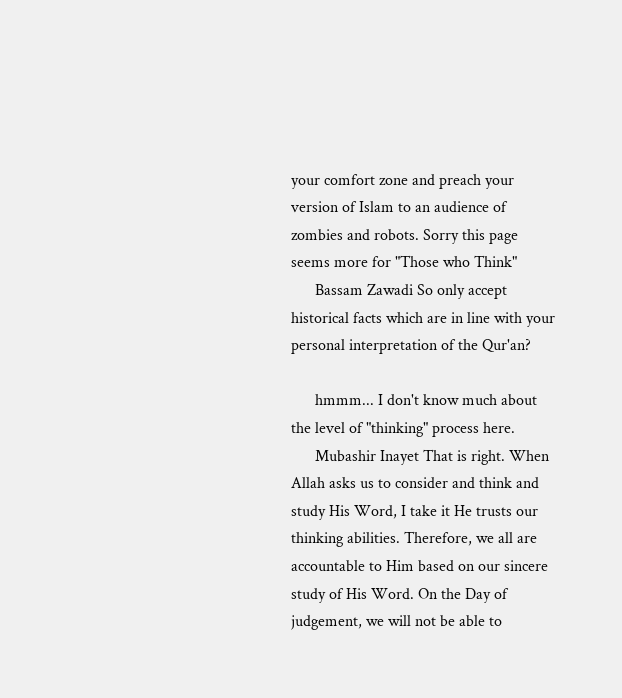your comfort zone and preach your version of Islam to an audience of zombies and robots. Sorry this page seems more for "Those who Think"
      Bassam Zawadi So only accept historical facts which are in line with your personal interpretation of the Qur'an?

      hmmm... I don't know much about the level of "thinking" process here.
      Mubashir Inayet That is right. When Allah asks us to consider and think and study His Word, I take it He trusts our thinking abilities. Therefore, we all are accountable to Him based on our sincere study of His Word. On the Day of judgement, we will not be able to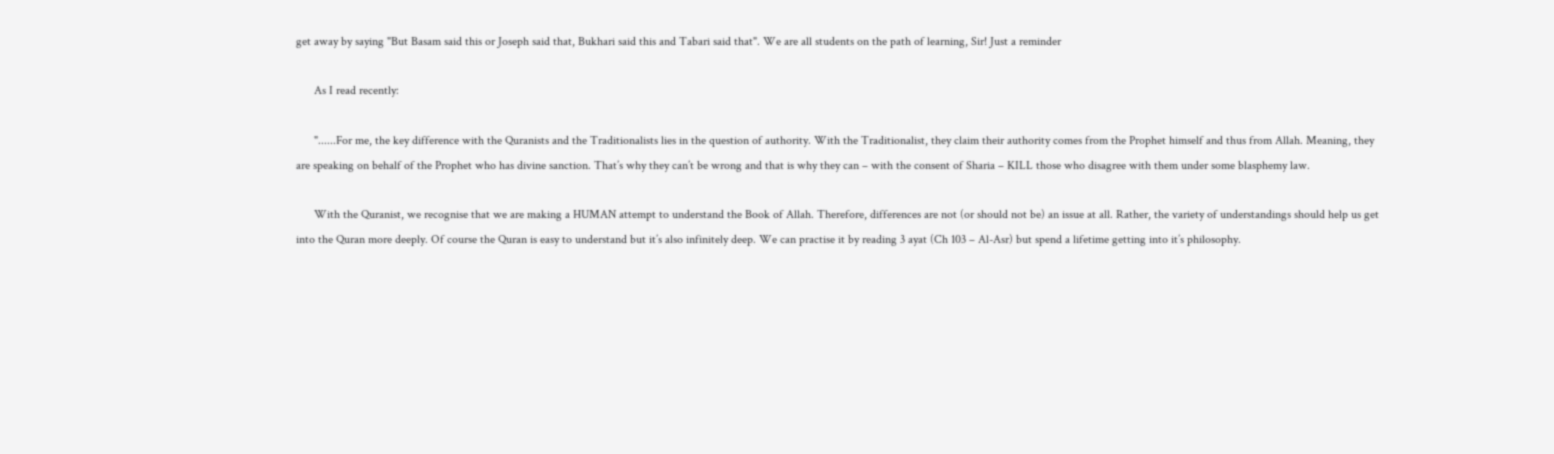get away by saying "But Basam said this or Joseph said that, Bukhari said this and Tabari said that". We are all students on the path of learning, Sir! Just a reminder

      As I read recently:

      "......For me, the key difference with the Quranists and the Traditionalists lies in the question of authority. With the Traditionalist, they claim their authority comes from the Prophet himself and thus from Allah. Meaning, they are speaking on behalf of the Prophet who has divine sanction. That’s why they can’t be wrong and that is why they can – with the consent of Sharia – KILL those who disagree with them under some blasphemy law.

      With the Quranist, we recognise that we are making a HUMAN attempt to understand the Book of Allah. Therefore, differences are not (or should not be) an issue at all. Rather, the variety of understandings should help us get into the Quran more deeply. Of course the Quran is easy to understand but it’s also infinitely deep. We can practise it by reading 3 ayat (Ch 103 – Al-Asr) but spend a lifetime getting into it’s philosophy.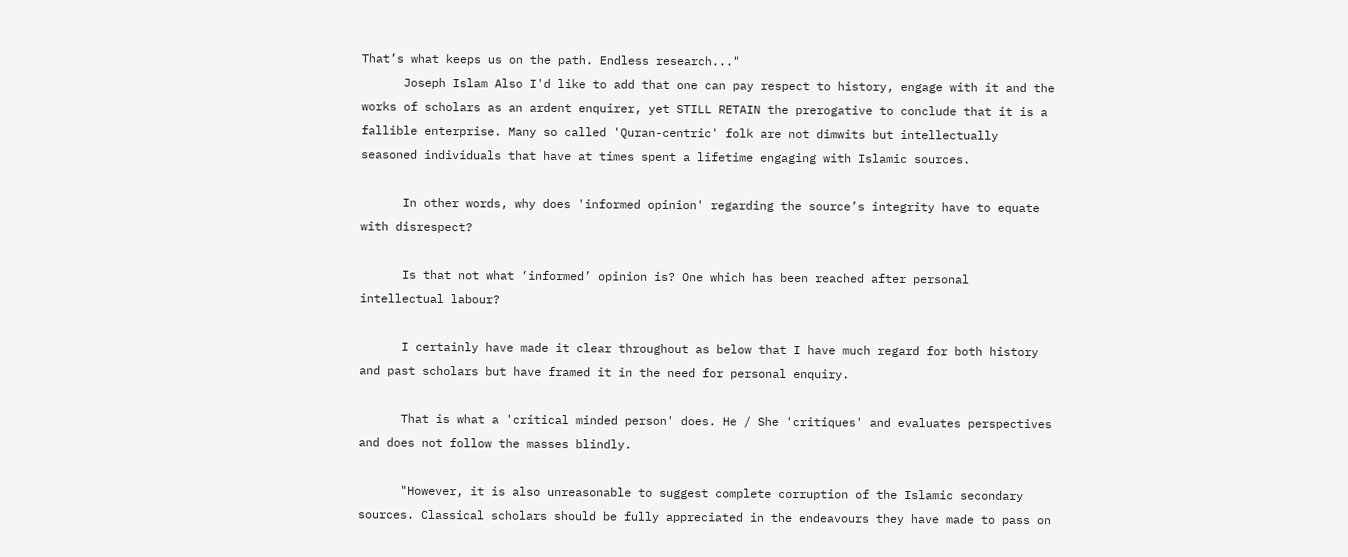That’s what keeps us on the path. Endless research..."
      Joseph Islam Also I'd like to add that one can pay respect to history, engage with it and the works of scholars as an ardent enquirer, yet STILL RETAIN the prerogative to conclude that it is a fallible enterprise. Many so called 'Quran-centric' folk are not dimwits but intellectually seasoned individuals that have at times spent a lifetime engaging with Islamic sources.

      In other words, why does 'informed opinion' regarding the source’s integrity have to equate with disrespect?

      Is that not what ‘informed’ opinion is? One which has been reached after personal intellectual labour?

      I certainly have made it clear throughout as below that I have much regard for both history and past scholars but have framed it in the need for personal enquiry.

      That is what a 'critical minded person' does. He / She 'critiques' and evaluates perspectives and does not follow the masses blindly.

      "However, it is also unreasonable to suggest complete corruption of the Islamic secondary sources. Classical scholars should be fully appreciated in the endeavours they have made to pass on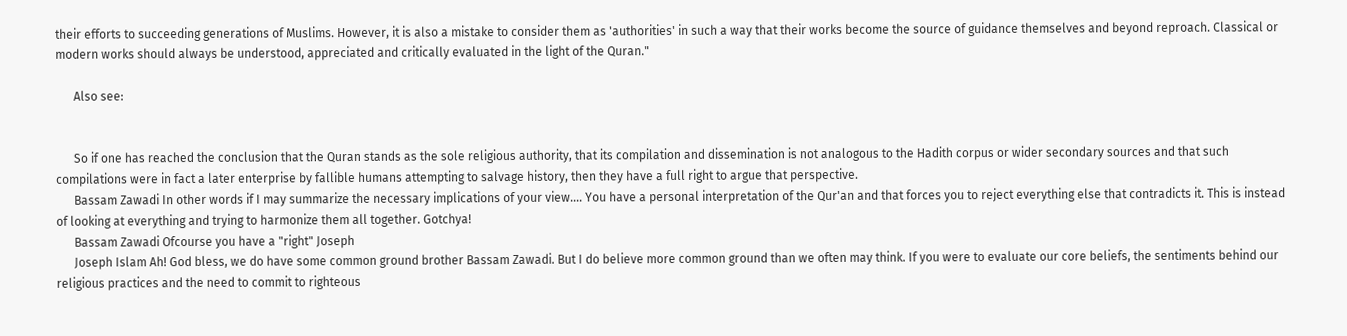their efforts to succeeding generations of Muslims. However, it is also a mistake to consider them as 'authorities' in such a way that their works become the source of guidance themselves and beyond reproach. Classical or modern works should always be understood, appreciated and critically evaluated in the light of the Quran."

      Also see:


      So if one has reached the conclusion that the Quran stands as the sole religious authority, that its compilation and dissemination is not analogous to the Hadith corpus or wider secondary sources and that such compilations were in fact a later enterprise by fallible humans attempting to salvage history, then they have a full right to argue that perspective.
      Bassam Zawadi In other words if I may summarize the necessary implications of your view.... You have a personal interpretation of the Qur'an and that forces you to reject everything else that contradicts it. This is instead of looking at everything and trying to harmonize them all together. Gotchya!
      Bassam Zawadi Ofcourse you have a "right" Joseph
      Joseph Islam Ah! God bless, we do have some common ground brother Bassam Zawadi. But I do believe more common ground than we often may think. If you were to evaluate our core beliefs, the sentiments behind our religious practices and the need to commit to righteous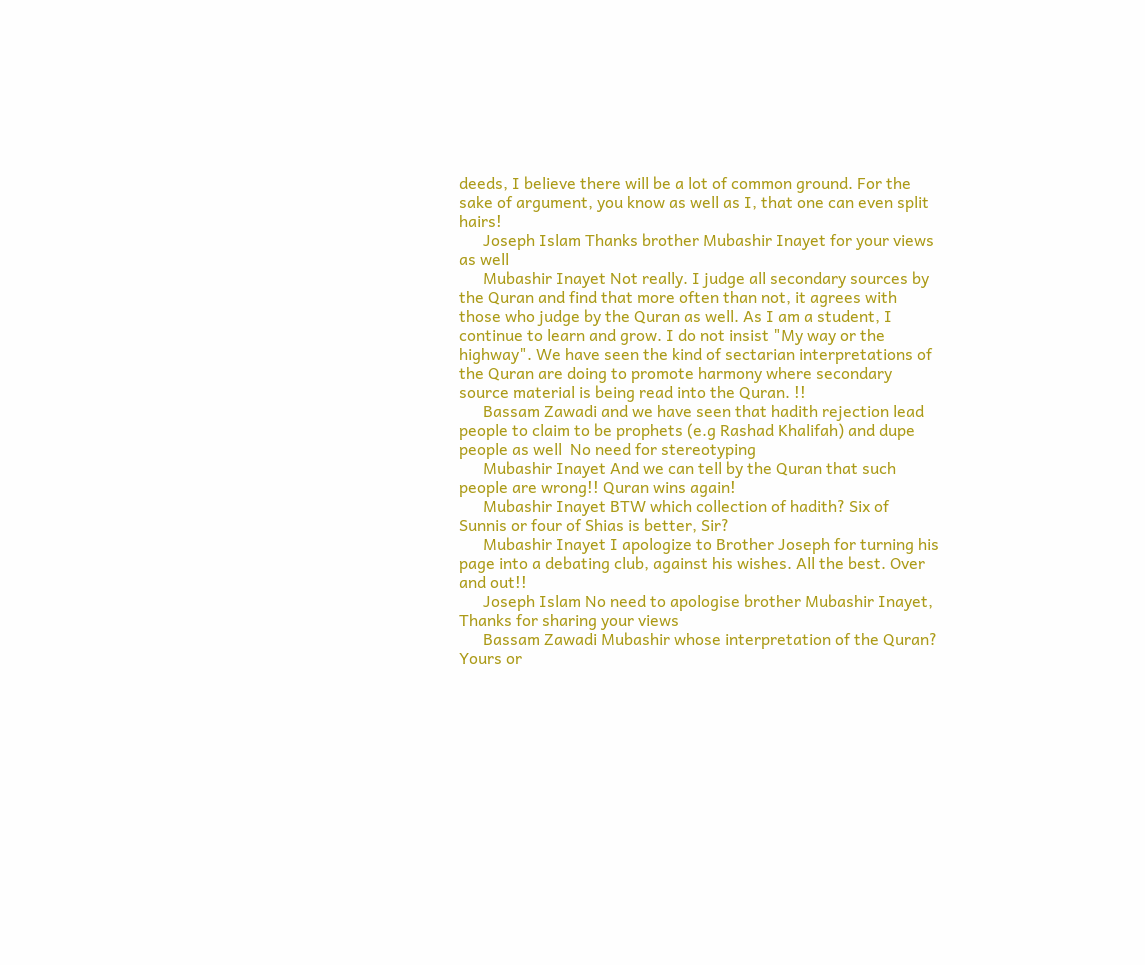deeds, I believe there will be a lot of common ground. For the sake of argument, you know as well as I, that one can even split hairs!
      Joseph Islam Thanks brother Mubashir Inayet for your views as well
      Mubashir Inayet Not really. I judge all secondary sources by the Quran and find that more often than not, it agrees with those who judge by the Quran as well. As I am a student, I continue to learn and grow. I do not insist "My way or the highway". We have seen the kind of sectarian interpretations of the Quran are doing to promote harmony where secondary source material is being read into the Quran. !!
      Bassam Zawadi and we have seen that hadith rejection lead people to claim to be prophets (e.g Rashad Khalifah) and dupe people as well  No need for stereotyping
      Mubashir Inayet And we can tell by the Quran that such people are wrong!! Quran wins again!
      Mubashir Inayet BTW which collection of hadith? Six of Sunnis or four of Shias is better, Sir?
      Mubashir Inayet I apologize to Brother Joseph for turning his page into a debating club, against his wishes. All the best. Over and out!!
      Joseph Islam No need to apologise brother Mubashir Inayet, Thanks for sharing your views
      Bassam Zawadi Mubashir whose interpretation of the Quran? Yours or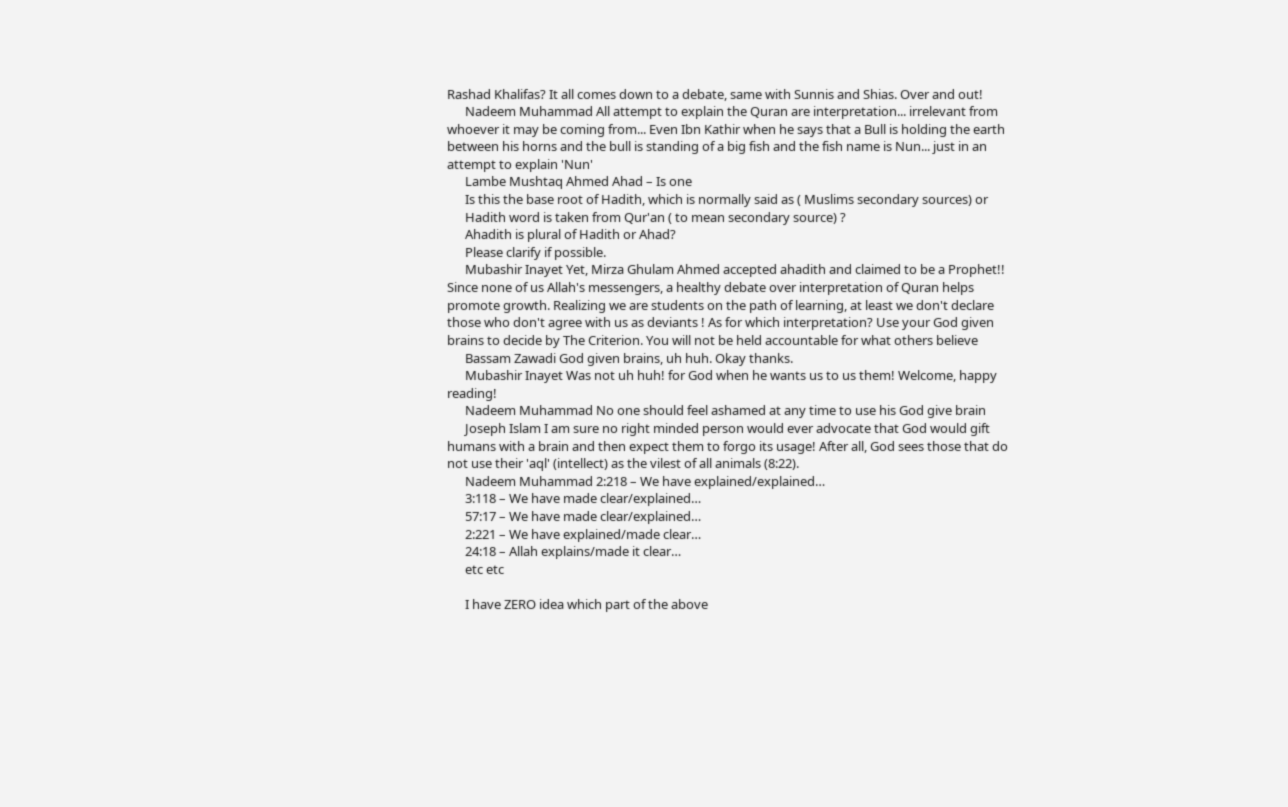Rashad Khalifas? It all comes down to a debate, same with Sunnis and Shias. Over and out!
      Nadeem Muhammad All attempt to explain the Quran are interpretation... irrelevant from whoever it may be coming from... Even Ibn Kathir when he says that a Bull is holding the earth between his horns and the bull is standing of a big fish and the fish name is Nun... just in an attempt to explain 'Nun'
      Lambe Mushtaq Ahmed Ahad – Is one
      Is this the base root of Hadith, which is normally said as ( Muslims secondary sources) or
      Hadith word is taken from Qur'an ( to mean secondary source) ?
      Ahadith is plural of Hadith or Ahad?
      Please clarify if possible.
      Mubashir Inayet Yet, Mirza Ghulam Ahmed accepted ahadith and claimed to be a Prophet!! Since none of us Allah's messengers, a healthy debate over interpretation of Quran helps promote growth. Realizing we are students on the path of learning, at least we don't declare those who don't agree with us as deviants ! As for which interpretation? Use your God given brains to decide by The Criterion. You will not be held accountable for what others believe
      Bassam Zawadi God given brains, uh huh. Okay thanks.
      Mubashir Inayet Was not uh huh! for God when he wants us to us them! Welcome, happy reading!
      Nadeem Muhammad No one should feel ashamed at any time to use his God give brain
      Joseph Islam I am sure no right minded person would ever advocate that God would gift humans with a brain and then expect them to forgo its usage! After all, God sees those that do not use their 'aql' (intellect) as the vilest of all animals (8:22).
      Nadeem Muhammad 2:218 – We have explained/explained…
      3:118 – We have made clear/explained…
      57:17 – We have made clear/explained…
      2:221 – We have explained/made clear…
      24:18 – Allah explains/made it clear…
      etc etc

      I have ZERO idea which part of the above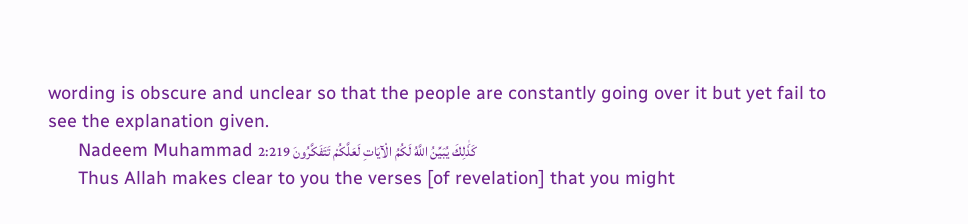wording is obscure and unclear so that the people are constantly going over it but yet fail to see the explanation given.
      Nadeem Muhammad كَذَٰلِكَ يُبَيِّنُ اللَّهُ لَكُمُ الْآيَاتِ لَعَلَّكُمْ تَتَفَكَّرُونَ 2:219
      Thus Allah makes clear to you the verses [of revelation] that you might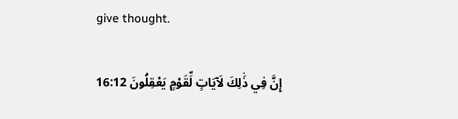give thought.

      إِنَّ فِي ذَٰلِكَ لَآيَاتٍ لِّقَوْمٍ يَعْقِلُونَ 16:12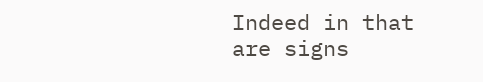Indeed in that are signs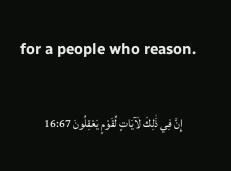for a people who reason.

      إِنَّ فِي ذَٰلِكَ لَآيَاتٍ لِّقَوْمٍ يَعْقِلُونَ 16:67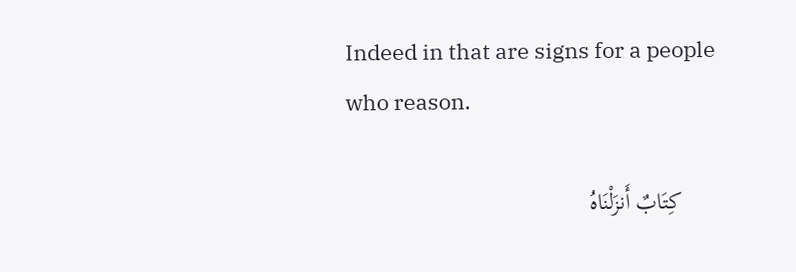Indeed in that are signs for a people who reason.

      كِتَابٌ أَنزَلْنَاهُ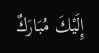إِلَيْكَ مُبَارَكٌ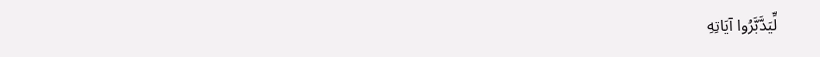لِّيَدَّبَّرُوا آيَاتِهِ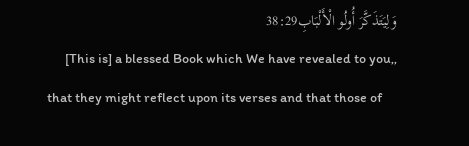وَلِيَتَذَكَّرَ أُولُو الْأَلْبَابِ38:29
      [This is] a blessed Book which We have revealed to you,, that they might reflect upon its verses and that those of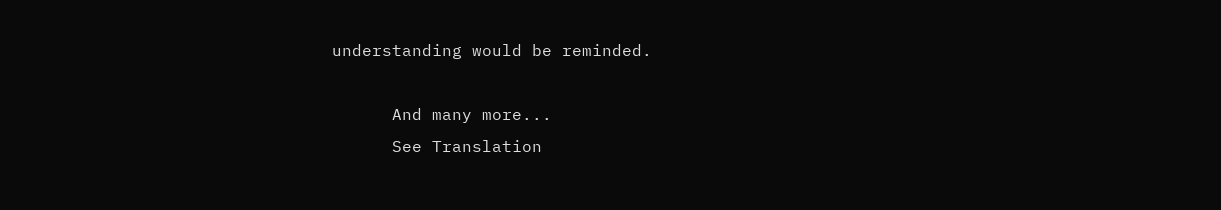understanding would be reminded.

      And many more...
      See Translation